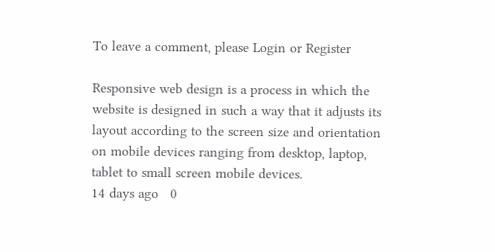To leave a comment, please Login or Register

Responsive web design is a process in which the website is designed in such a way that it adjusts its layout according to the screen size and orientation on mobile devices ranging from desktop, laptop, tablet to small screen mobile devices.
14 days ago   0